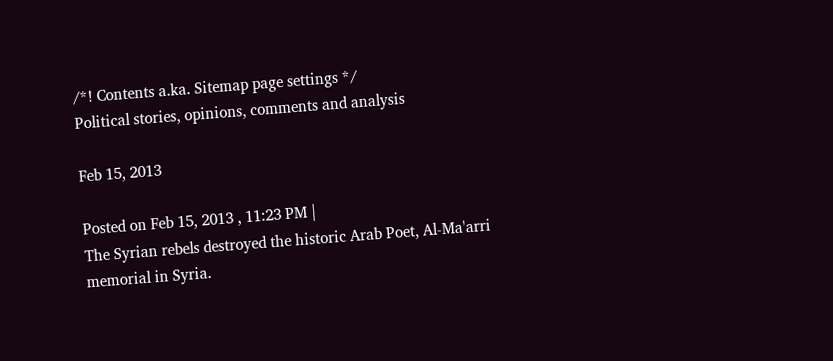/*! Contents a.ka. Sitemap page settings */
Political stories, opinions, comments and analysis

Feb 15, 2013

Posted on Feb 15, 2013 , 11:23 PM |
The Syrian rebels destroyed the historic Arab Poet, Al-Ma'arri memorial in Syria.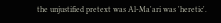the unjustified pretext was Al-Ma'ari was 'heretic'.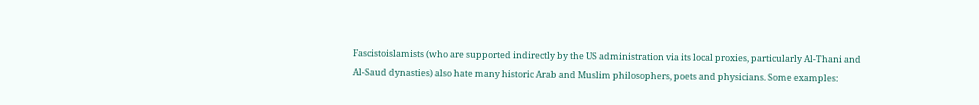Fascistoislamists (who are supported indirectly by the US administration via its local proxies, particularly Al-Thani and Al-Saud dynasties) also hate many historic Arab and Muslim philosophers, poets and physicians. Some examples: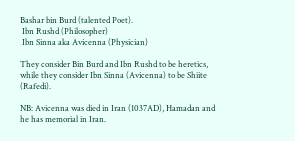Bashar bin Burd (talented Poet).
 Ibn Rushd (Philosopher)
 Ibn Sinna aka Avicenna (Physician)

They consider Bin Burd and Ibn Rushd to be heretics, while they consider Ibn Sinna (Avicenna) to be Shiite (Rafedi).

NB: Avicenna was died in Iran (1037AD), Hamadan and he has memorial in Iran.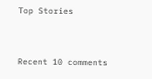Top Stories


Recent 10 comments